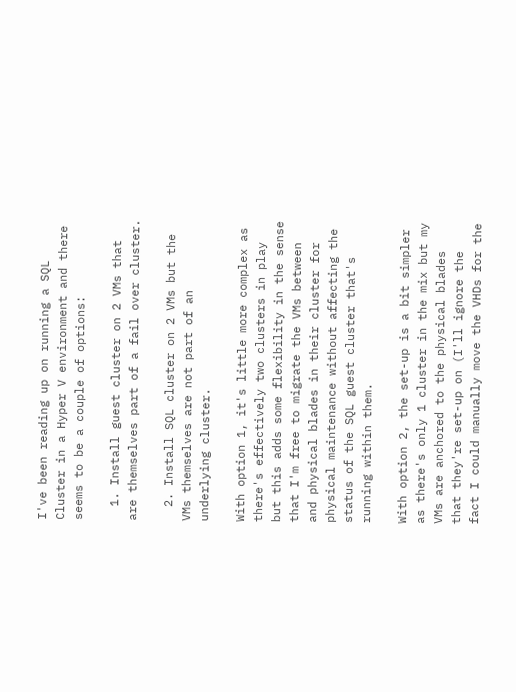I've been reading up on running a SQL Cluster in a Hyper V environment and there seems to be a couple of options:

  1. Install guest cluster on 2 VMs that are themselves part of a fail over cluster.

  2. Install SQL cluster on 2 VMs but the VMs themselves are not part of an underlying cluster.

With option 1, it's little more complex as there's effectively two clusters in play but this adds some flexibility in the sense that I'm free to migrate the VMs between and physical blades in their cluster for physical maintenance without affecting the status of the SQL guest cluster that's running within them.

With option 2, the set-up is a bit simpler as there's only 1 cluster in the mix but my VMs are anchored to the physical blades that they're set-up on (I'll ignore the fact I could manually move the VHDs for the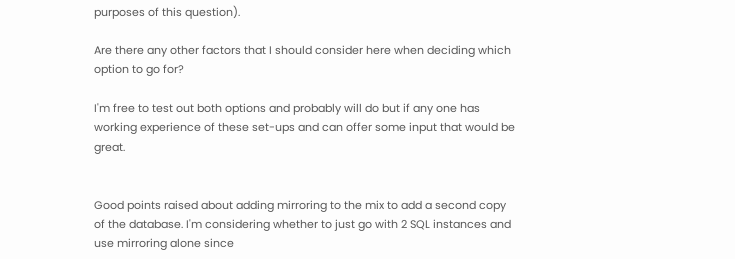purposes of this question).

Are there any other factors that I should consider here when deciding which option to go for?

I'm free to test out both options and probably will do but if any one has working experience of these set-ups and can offer some input that would be great.


Good points raised about adding mirroring to the mix to add a second copy of the database. I'm considering whether to just go with 2 SQL instances and use mirroring alone since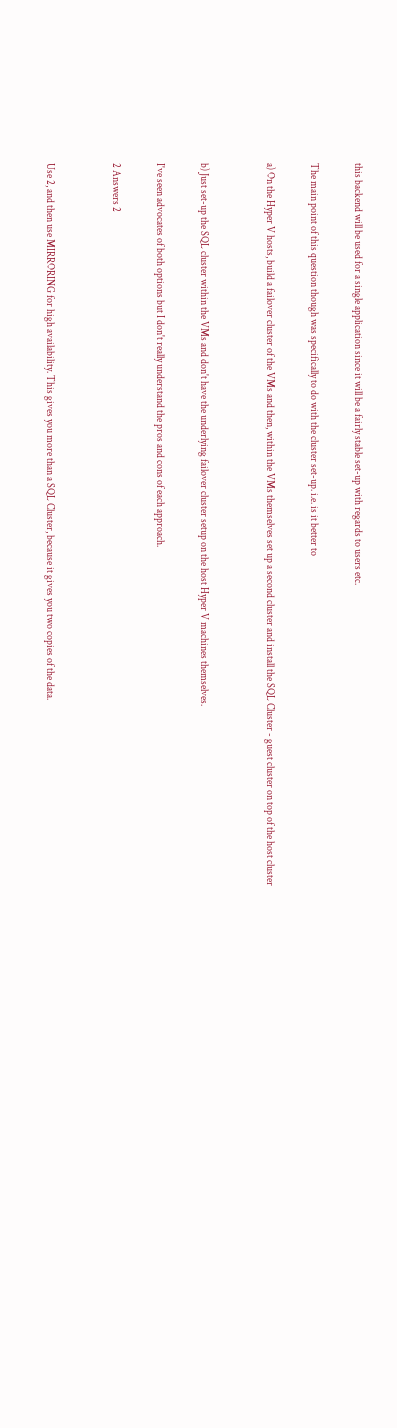this backend will be used for a single application since it will be a fairly stable set-up with regards to users etc.

The main point of this question though was specifically to do with the cluster set-up. i.e. is it better to

a) On the Hyper V hosts, build a failover cluster of the VMs and then, within the VMs themselves set up a second cluster and install the SQL Cluster - guest cluster on top of the host cluster


b) Just set-up the SQL cluster within the VMs and don't have the underlying failover cluster setup on the host Hyper V machines themselves.

I've seen advocates of both options but I don't really understand the pros and cons of each approach.

2 Answers 2


Use 2, and then use MIRRORING for high availability. This gives you more than a SQL Cluster, because it gives you two copies of the data.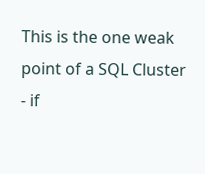This is the one weak point of a SQL Cluster - if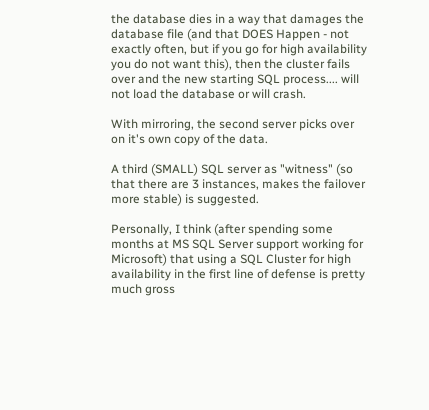the database dies in a way that damages the database file (and that DOES Happen - not exactly often, but if you go for high availability you do not want this), then the cluster fails over and the new starting SQL process.... will not load the database or will crash.

With mirroring, the second server picks over on it's own copy of the data.

A third (SMALL) SQL server as "witness" (so that there are 3 instances, makes the failover more stable) is suggested.

Personally, I think (after spending some months at MS SQL Server support working for Microsoft) that using a SQL Cluster for high availability in the first line of defense is pretty much gross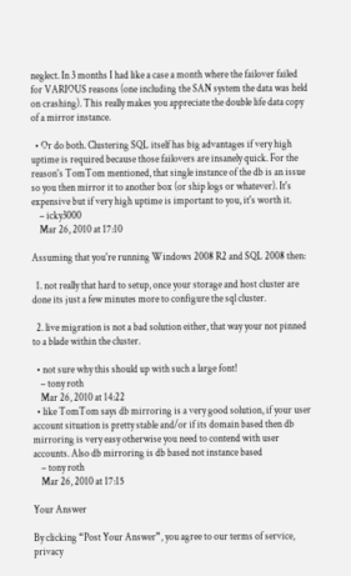neglect. In 3 months I had like a case a month where the failover failed for VARIOUS reasons (one including the SAN system the data was held on crashing). This really makes you appreciate the double life data copy of a mirror instance.

  • Or do both. Clustering SQL itself has big advantages if very high uptime is required because those failovers are insanely quick. For the reason's TomTom mentioned, that single instance of the db is an issue so you then mirror it to another box (or ship logs or whatever). It's expensive but if very high uptime is important to you, it's worth it.
    – icky3000
    Mar 26, 2010 at 17:10

Assuming that you're running Windows 2008 R2 and SQL 2008 then:

  1. not really that hard to setup, once your storage and host cluster are done its just a few minutes more to configure the sql cluster.

  2. live migration is not a bad solution either, that way your not pinned to a blade within the cluster.

  • not sure why this should up with such a large font!
    – tony roth
    Mar 26, 2010 at 14:22
  • like TomTom says db mirroring is a very good solution, if your user account situation is pretty stable and/or if its domain based then db mirroring is very easy otherwise you need to contend with user accounts. Also db mirroring is db based not instance based
    – tony roth
    Mar 26, 2010 at 17:15

Your Answer

By clicking “Post Your Answer”, you agree to our terms of service, privacy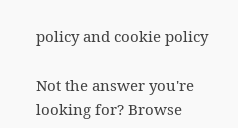policy and cookie policy

Not the answer you're looking for? Browse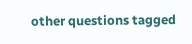other questions tagged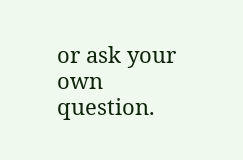or ask your own question.